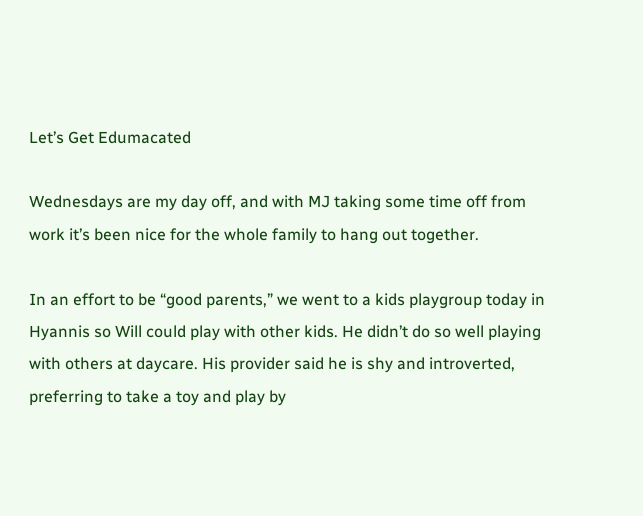Let’s Get Edumacated

Wednesdays are my day off, and with MJ taking some time off from work it’s been nice for the whole family to hang out together.

In an effort to be “good parents,” we went to a kids playgroup today in Hyannis so Will could play with other kids. He didn’t do so well playing with others at daycare. His provider said he is shy and introverted, preferring to take a toy and play by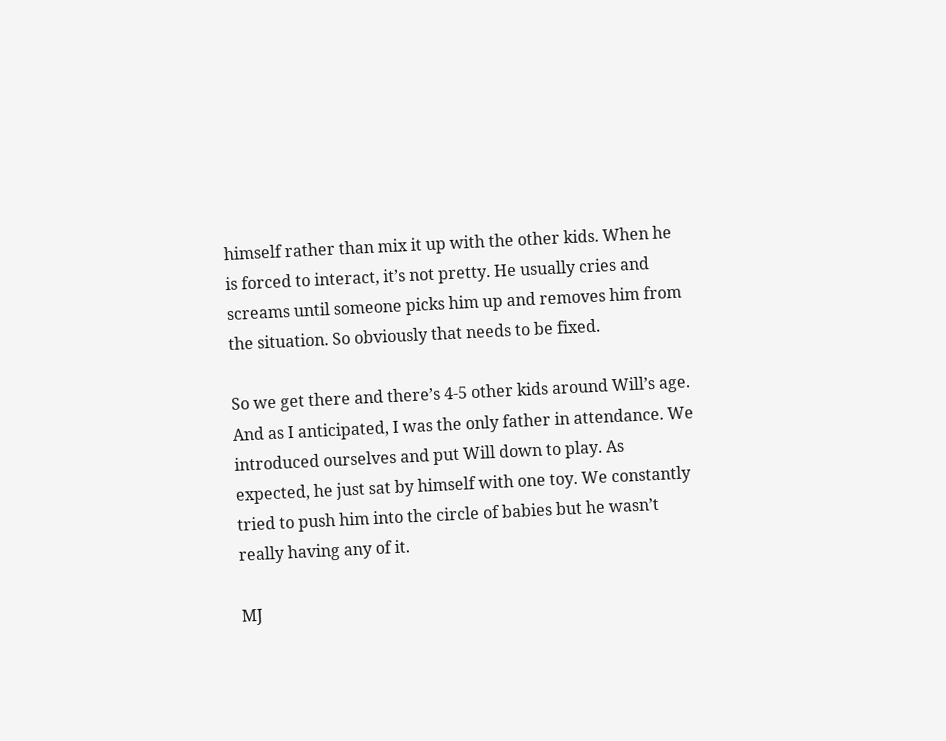himself rather than mix it up with the other kids. When he is forced to interact, it’s not pretty. He usually cries and screams until someone picks him up and removes him from the situation. So obviously that needs to be fixed.

So we get there and there’s 4-5 other kids around Will’s age. And as I anticipated, I was the only father in attendance. We introduced ourselves and put Will down to play. As expected, he just sat by himself with one toy. We constantly tried to push him into the circle of babies but he wasn’t really having any of it.

MJ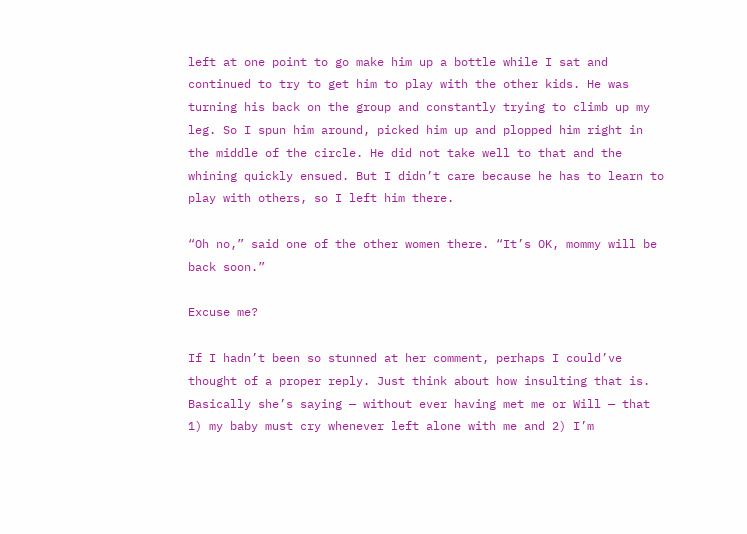left at one point to go make him up a bottle while I sat and continued to try to get him to play with the other kids. He was turning his back on the group and constantly trying to climb up my leg. So I spun him around, picked him up and plopped him right in the middle of the circle. He did not take well to that and the whining quickly ensued. But I didn’t care because he has to learn to play with others, so I left him there.

“Oh no,” said one of the other women there. “It’s OK, mommy will be back soon.”

Excuse me?

If I hadn’t been so stunned at her comment, perhaps I could’ve thought of a proper reply. Just think about how insulting that is. Basically she’s saying — without ever having met me or Will — that 1) my baby must cry whenever left alone with me and 2) I’m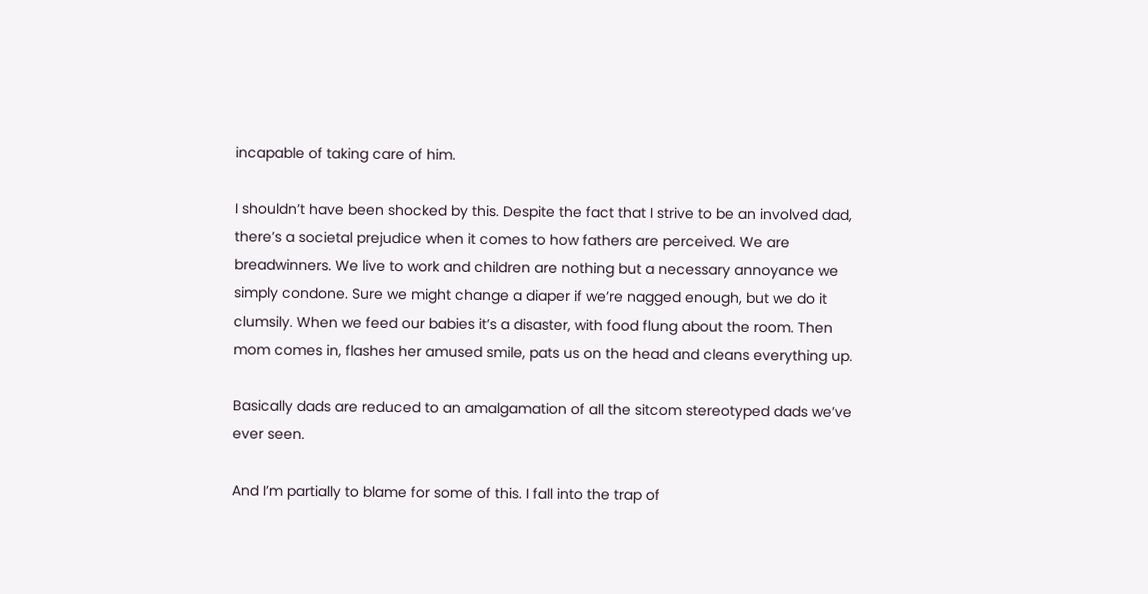incapable of taking care of him.

I shouldn’t have been shocked by this. Despite the fact that I strive to be an involved dad, there’s a societal prejudice when it comes to how fathers are perceived. We are breadwinners. We live to work and children are nothing but a necessary annoyance we simply condone. Sure we might change a diaper if we’re nagged enough, but we do it clumsily. When we feed our babies it’s a disaster, with food flung about the room. Then mom comes in, flashes her amused smile, pats us on the head and cleans everything up.

Basically dads are reduced to an amalgamation of all the sitcom stereotyped dads we’ve ever seen.

And I’m partially to blame for some of this. I fall into the trap of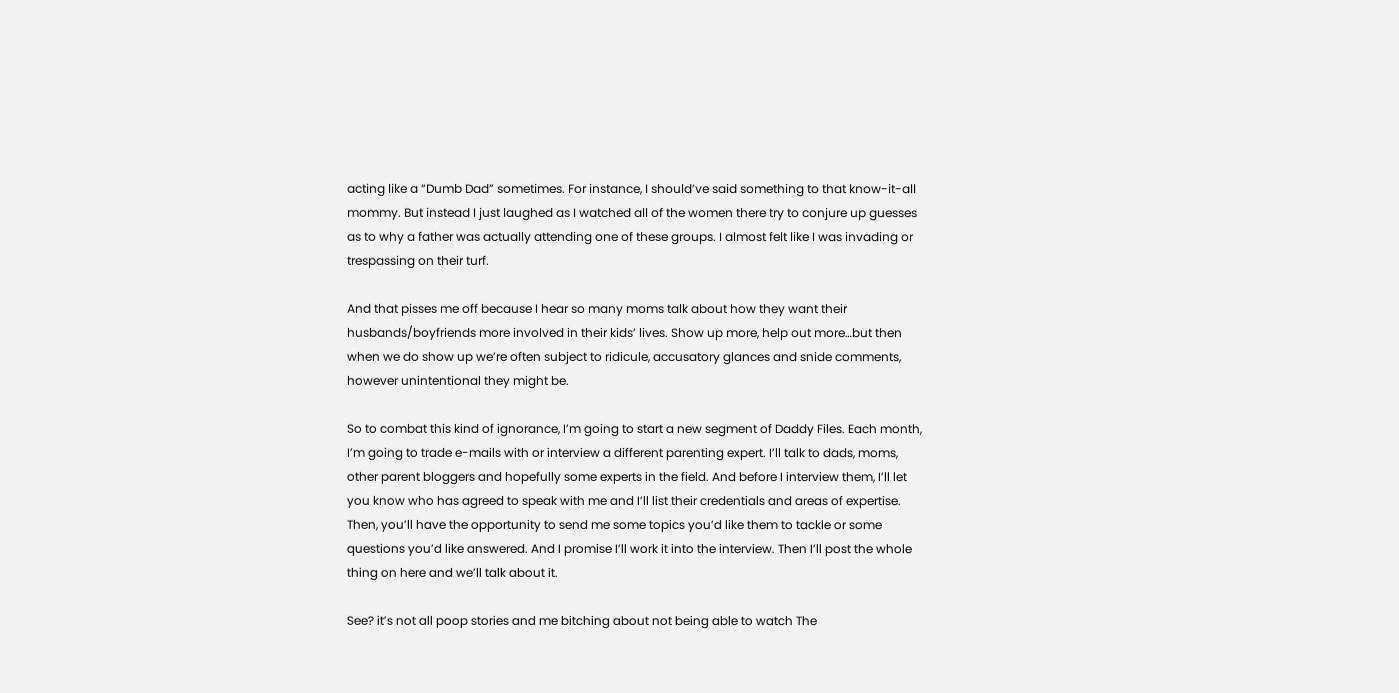acting like a “Dumb Dad” sometimes. For instance, I should’ve said something to that know-it-all mommy. But instead I just laughed as I watched all of the women there try to conjure up guesses as to why a father was actually attending one of these groups. I almost felt like I was invading or trespassing on their turf.

And that pisses me off because I hear so many moms talk about how they want their husbands/boyfriends more involved in their kids’ lives. Show up more, help out more…but then when we do show up we’re often subject to ridicule, accusatory glances and snide comments, however unintentional they might be.

So to combat this kind of ignorance, I’m going to start a new segment of Daddy Files. Each month, I’m going to trade e-mails with or interview a different parenting expert. I’ll talk to dads, moms, other parent bloggers and hopefully some experts in the field. And before I interview them, I’ll let you know who has agreed to speak with me and I’ll list their credentials and areas of expertise. Then, you’ll have the opportunity to send me some topics you’d like them to tackle or some questions you’d like answered. And I promise I’ll work it into the interview. Then I’ll post the whole thing on here and we’ll talk about it.

See? it’s not all poop stories and me bitching about not being able to watch The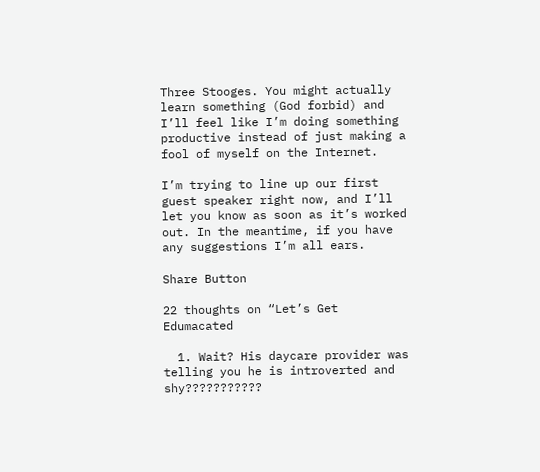Three Stooges. You might actually learn something (God forbid) and I’ll feel like I’m doing something productive instead of just making a fool of myself on the Internet.

I’m trying to line up our first guest speaker right now, and I’ll let you know as soon as it’s worked out. In the meantime, if you have any suggestions I’m all ears.

Share Button

22 thoughts on “Let’s Get Edumacated

  1. Wait? His daycare provider was telling you he is introverted and shy???????????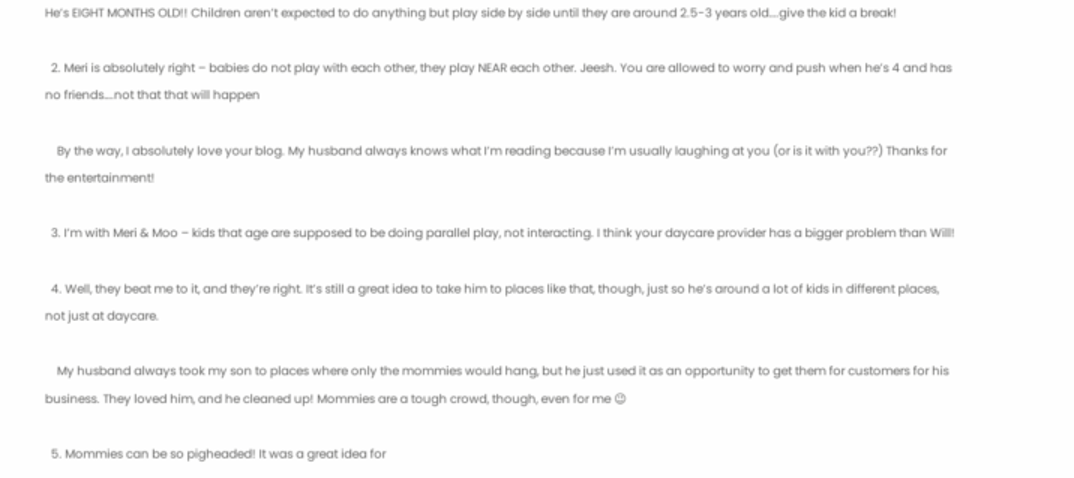He’s EIGHT MONTHS OLD!! Children aren’t expected to do anything but play side by side until they are around 2.5-3 years old….give the kid a break!

  2. Meri is absolutely right – babies do not play with each other, they play NEAR each other. Jeesh. You are allowed to worry and push when he’s 4 and has no friends….not that that will happen

    By the way, I absolutely love your blog. My husband always knows what I’m reading because I’m usually laughing at you (or is it with you??) Thanks for the entertainment!

  3. I’m with Meri & Moo – kids that age are supposed to be doing parallel play, not interacting. I think your daycare provider has a bigger problem than Will!

  4. Well, they beat me to it, and they’re right. It’s still a great idea to take him to places like that, though, just so he’s around a lot of kids in different places, not just at daycare.

    My husband always took my son to places where only the mommies would hang, but he just used it as an opportunity to get them for customers for his business. They loved him, and he cleaned up! Mommies are a tough crowd, though, even for me 😉

  5. Mommies can be so pigheaded! It was a great idea for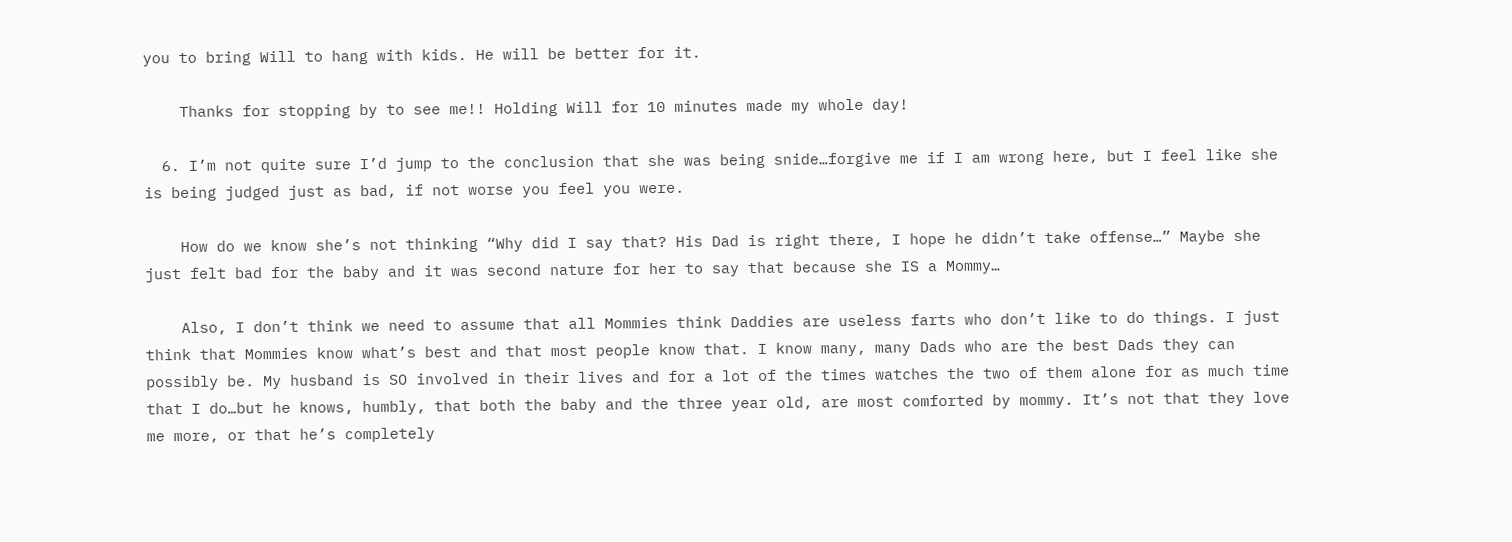you to bring Will to hang with kids. He will be better for it.

    Thanks for stopping by to see me!! Holding Will for 10 minutes made my whole day!

  6. I’m not quite sure I’d jump to the conclusion that she was being snide…forgive me if I am wrong here, but I feel like she is being judged just as bad, if not worse you feel you were.

    How do we know she’s not thinking “Why did I say that? His Dad is right there, I hope he didn’t take offense…” Maybe she just felt bad for the baby and it was second nature for her to say that because she IS a Mommy…

    Also, I don’t think we need to assume that all Mommies think Daddies are useless farts who don’t like to do things. I just think that Mommies know what’s best and that most people know that. I know many, many Dads who are the best Dads they can possibly be. My husband is SO involved in their lives and for a lot of the times watches the two of them alone for as much time that I do…but he knows, humbly, that both the baby and the three year old, are most comforted by mommy. It’s not that they love me more, or that he’s completely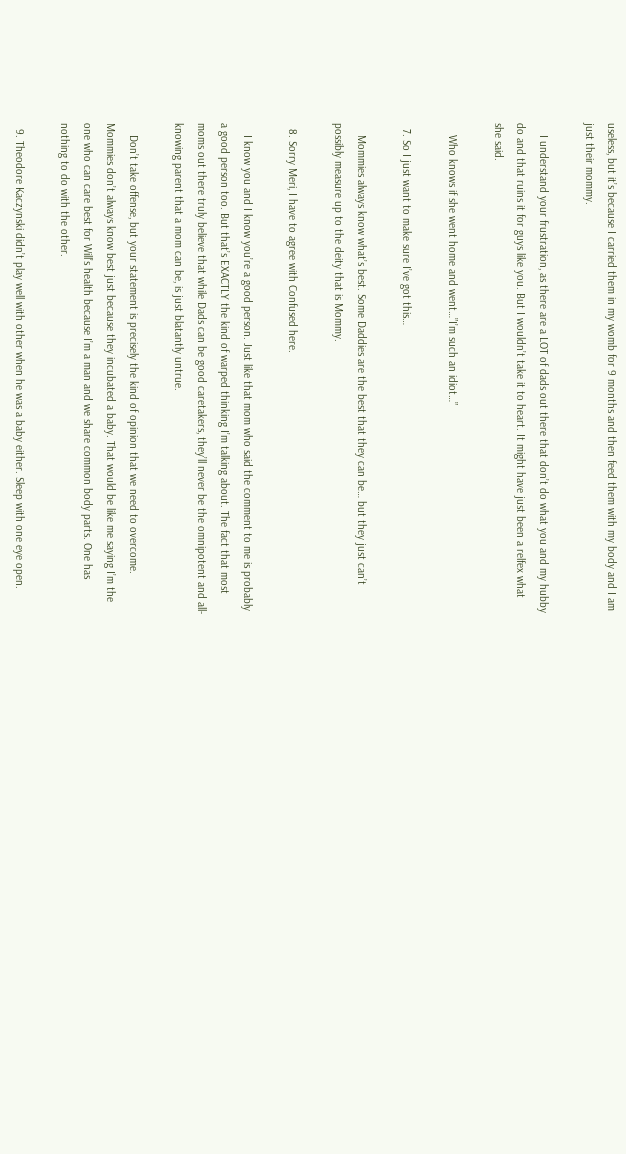useless, but it’s because I carried them in my womb for 9 months and then feed them with my body and I am just their mommy.

    I understand your frustration, as there are a LOT of dads out there that don’t do what you and my hubby do and that ruins it for guys like you. But I wouldn’t take it to heart. It might have just been a relfex what she said.

    Who knows if she went home and went…”I’m such an idiot…”

  7. So I just want to make sure I’ve got this…

    Mommies always know what’s best. Some Daddies are the best that they can be… but they just can’t possibly measure up to the deity that is Mommy.

  8. Sorry Meri, I have to agree with Confused here.

    I know you and I know you’re a good person. Just like that mom who said the comment to me is probably a good person too. But that’s EXACTLY the kind of warped thinking I’m talking about. The fact that most moms out there truly believe that while Dads can be good caretakers, they’ll never be the omnipotent and all-knowing parent that a mom can be, is just blatantly untrue.

    Don’t take offense, but your statement is precisely the kind of opinion that we need to overcome. Mommies don’t always know best just because they incubated a baby. That would be like me saying I’m the one who can care best for Will’s health because I’m a man and we share common body parts. One has nothing to do with the other.

  9. Theodore Kaczynski didn’t play well with other when he was a baby either. Sleep with one eye open.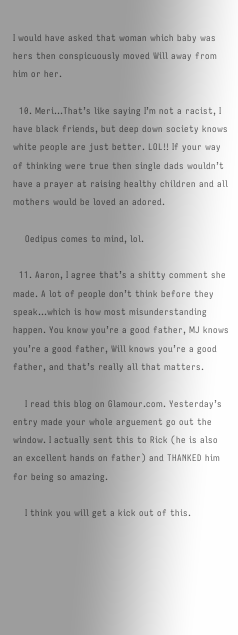I would have asked that woman which baby was hers then conspicuously moved Will away from him or her.

  10. Meri…That’s like saying I’m not a racist, I have black friends, but deep down society knows white people are just better. LOL!! If your way of thinking were true then single dads wouldn’t have a prayer at raising healthy children and all mothers would be loved an adored.

    Oedipus comes to mind, lol.

  11. Aaron, I agree that’s a shitty comment she made. A lot of people don’t think before they speak…which is how most misunderstanding happen. You know you’re a good father, MJ knows you’re a good father, Will knows you’re a good father, and that’s really all that matters.

    I read this blog on Glamour.com. Yesterday’s entry made your whole arguement go out the window. I actually sent this to Rick (he is also an excellent hands on father) and THANKED him for being so amazing.

    I think you will get a kick out of this.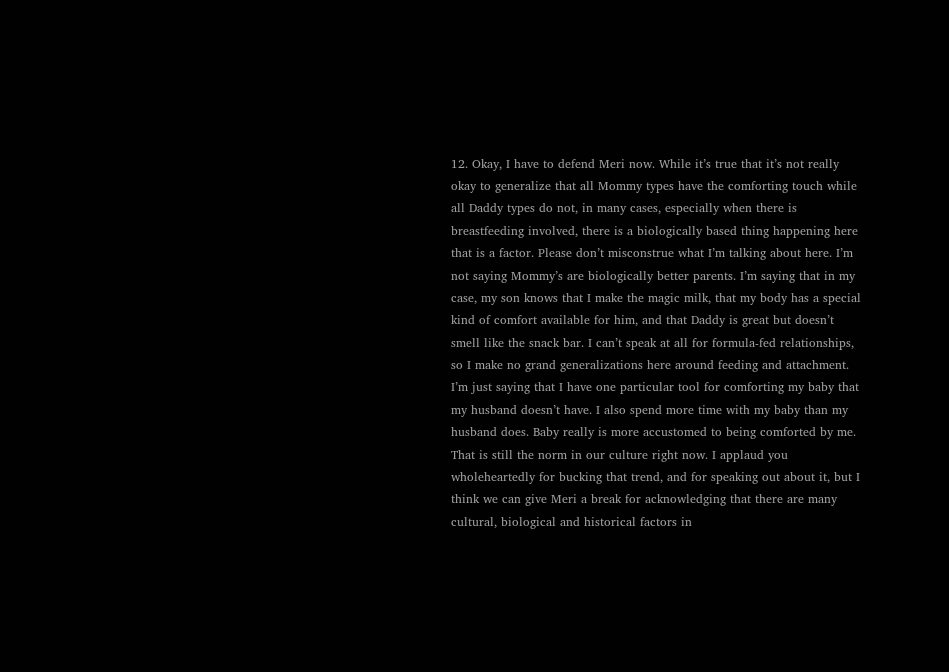12. Okay, I have to defend Meri now. While it’s true that it’s not really okay to generalize that all Mommy types have the comforting touch while all Daddy types do not, in many cases, especially when there is breastfeeding involved, there is a biologically based thing happening here that is a factor. Please don’t misconstrue what I’m talking about here. I’m not saying Mommy’s are biologically better parents. I’m saying that in my case, my son knows that I make the magic milk, that my body has a special kind of comfort available for him, and that Daddy is great but doesn’t smell like the snack bar. I can’t speak at all for formula-fed relationships, so I make no grand generalizations here around feeding and attachment. I’m just saying that I have one particular tool for comforting my baby that my husband doesn’t have. I also spend more time with my baby than my husband does. Baby really is more accustomed to being comforted by me. That is still the norm in our culture right now. I applaud you wholeheartedly for bucking that trend, and for speaking out about it, but I think we can give Meri a break for acknowledging that there are many cultural, biological and historical factors in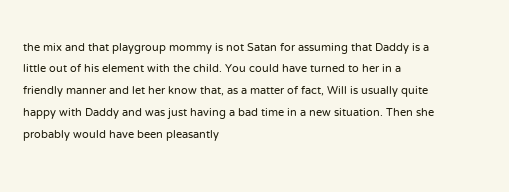the mix and that playgroup mommy is not Satan for assuming that Daddy is a little out of his element with the child. You could have turned to her in a friendly manner and let her know that, as a matter of fact, Will is usually quite happy with Daddy and was just having a bad time in a new situation. Then she probably would have been pleasantly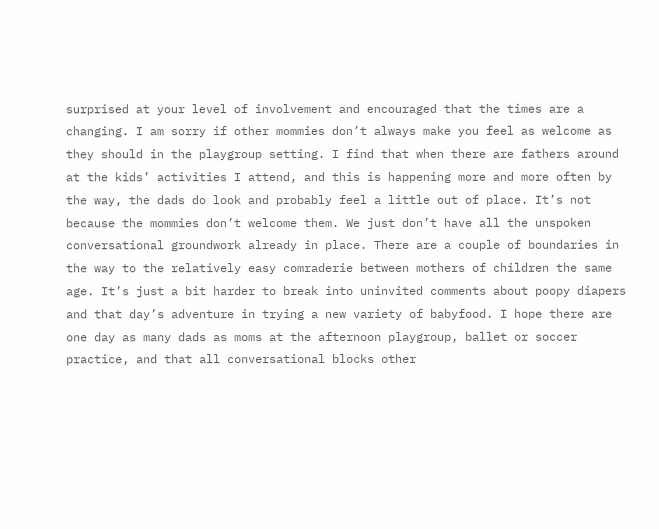surprised at your level of involvement and encouraged that the times are a changing. I am sorry if other mommies don’t always make you feel as welcome as they should in the playgroup setting. I find that when there are fathers around at the kids’ activities I attend, and this is happening more and more often by the way, the dads do look and probably feel a little out of place. It’s not because the mommies don’t welcome them. We just don’t have all the unspoken conversational groundwork already in place. There are a couple of boundaries in the way to the relatively easy comraderie between mothers of children the same age. It’s just a bit harder to break into uninvited comments about poopy diapers and that day’s adventure in trying a new variety of babyfood. I hope there are one day as many dads as moms at the afternoon playgroup, ballet or soccer practice, and that all conversational blocks other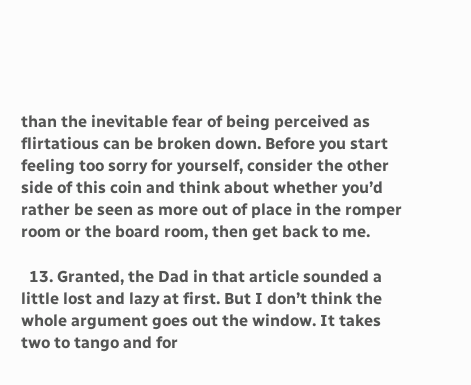than the inevitable fear of being perceived as flirtatious can be broken down. Before you start feeling too sorry for yourself, consider the other side of this coin and think about whether you’d rather be seen as more out of place in the romper room or the board room, then get back to me.

  13. Granted, the Dad in that article sounded a little lost and lazy at first. But I don’t think the whole argument goes out the window. It takes two to tango and for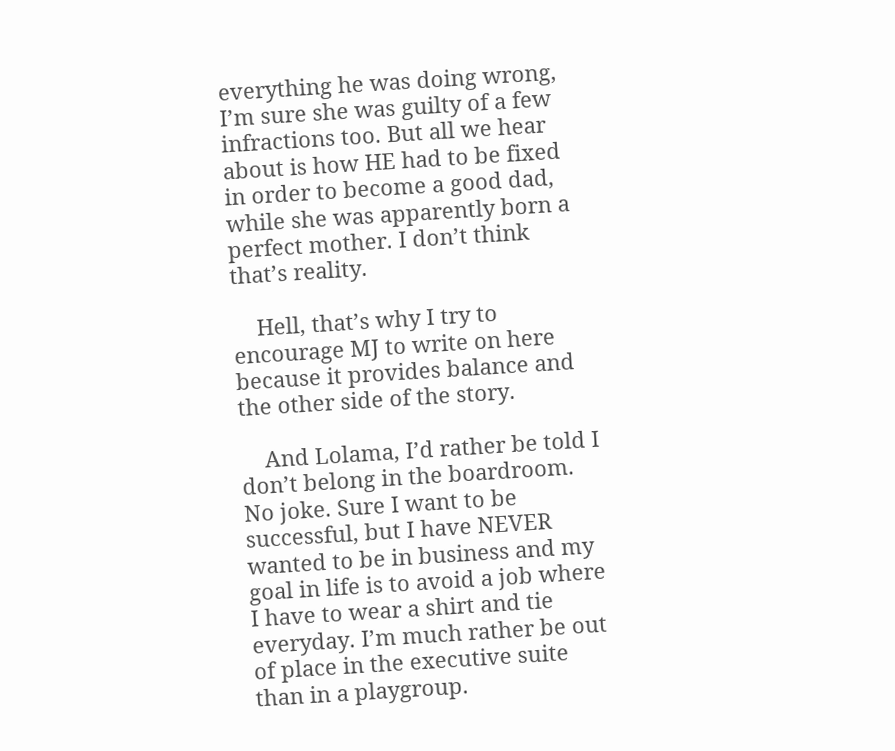everything he was doing wrong, I’m sure she was guilty of a few infractions too. But all we hear about is how HE had to be fixed in order to become a good dad, while she was apparently born a perfect mother. I don’t think that’s reality.

    Hell, that’s why I try to encourage MJ to write on here because it provides balance and the other side of the story.

    And Lolama, I’d rather be told I don’t belong in the boardroom. No joke. Sure I want to be successful, but I have NEVER wanted to be in business and my goal in life is to avoid a job where I have to wear a shirt and tie everyday. I’m much rather be out of place in the executive suite than in a playgroup.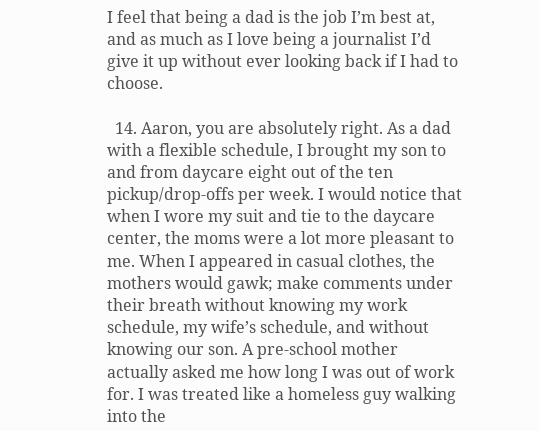I feel that being a dad is the job I’m best at, and as much as I love being a journalist I’d give it up without ever looking back if I had to choose.

  14. Aaron, you are absolutely right. As a dad with a flexible schedule, I brought my son to and from daycare eight out of the ten pickup/drop-offs per week. I would notice that when I wore my suit and tie to the daycare center, the moms were a lot more pleasant to me. When I appeared in casual clothes, the mothers would gawk; make comments under their breath without knowing my work schedule, my wife’s schedule, and without knowing our son. A pre-school mother actually asked me how long I was out of work for. I was treated like a homeless guy walking into the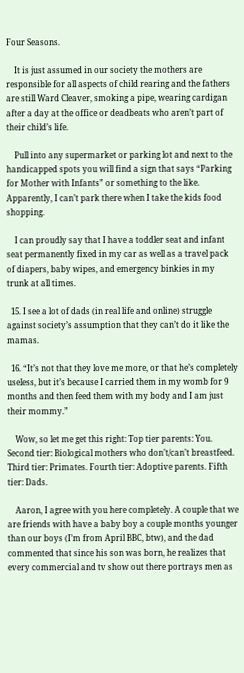Four Seasons.

    It is just assumed in our society the mothers are responsible for all aspects of child rearing and the fathers are still Ward Cleaver, smoking a pipe, wearing cardigan after a day at the office or deadbeats who aren’t part of their child’s life.

    Pull into any supermarket or parking lot and next to the handicapped spots you will find a sign that says “Parking for Mother with Infants” or something to the like. Apparently, I can’t park there when I take the kids food shopping.

    I can proudly say that I have a toddler seat and infant seat permanently fixed in my car as well as a travel pack of diapers, baby wipes, and emergency binkies in my trunk at all times.

  15. I see a lot of dads (in real life and online) struggle against society’s assumption that they can’t do it like the mamas.

  16. “It’s not that they love me more, or that he’s completely useless, but it’s because I carried them in my womb for 9 months and then feed them with my body and I am just their mommy.”

    Wow, so let me get this right: Top tier parents: You. Second tier: Biological mothers who don’t/can’t breastfeed. Third tier: Primates. Fourth tier: Adoptive parents. Fifth tier: Dads.

    Aaron, I agree with you here completely. A couple that we are friends with have a baby boy a couple months younger than our boys (I’m from April BBC, btw), and the dad commented that since his son was born, he realizes that every commercial and tv show out there portrays men as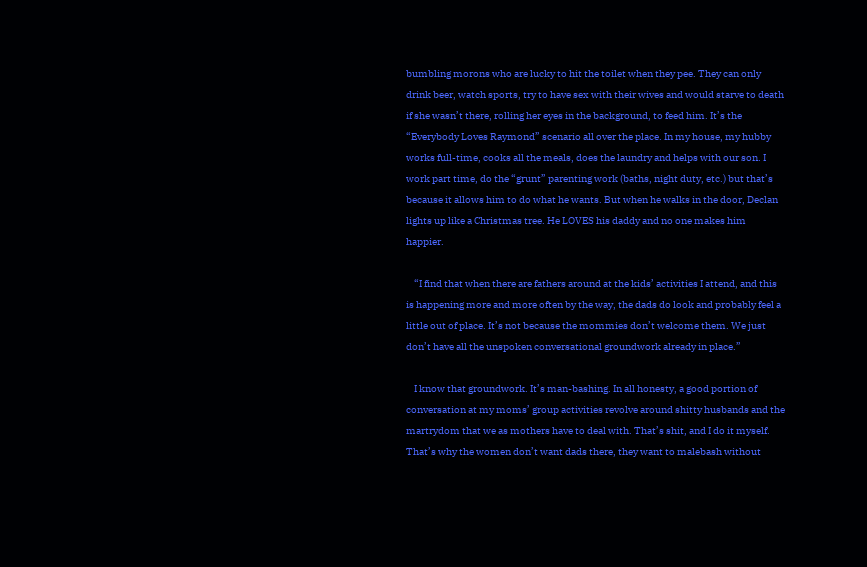bumbling morons who are lucky to hit the toilet when they pee. They can only drink beer, watch sports, try to have sex with their wives and would starve to death if she wasn’t there, rolling her eyes in the background, to feed him. It’s the “Everybody Loves Raymond” scenario all over the place. In my house, my hubby works full-time, cooks all the meals, does the laundry and helps with our son. I work part time, do the “grunt” parenting work (baths, night duty, etc.) but that’s because it allows him to do what he wants. But when he walks in the door, Declan lights up like a Christmas tree. He LOVES his daddy and no one makes him happier.

    “I find that when there are fathers around at the kids’ activities I attend, and this is happening more and more often by the way, the dads do look and probably feel a little out of place. It’s not because the mommies don’t welcome them. We just don’t have all the unspoken conversational groundwork already in place.”

    I know that groundwork. It’s man-bashing. In all honesty, a good portion of conversation at my moms’ group activities revolve around shitty husbands and the martrydom that we as mothers have to deal with. That’s shit, and I do it myself. That’s why the women don’t want dads there, they want to malebash without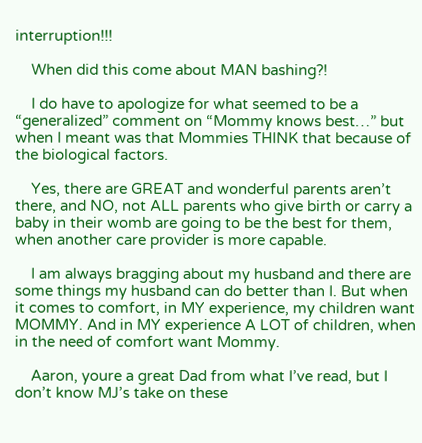interruption!!!

    When did this come about MAN bashing?!

    I do have to apologize for what seemed to be a “generalized” comment on “Mommy knows best…” but when I meant was that Mommies THINK that because of the biological factors.

    Yes, there are GREAT and wonderful parents aren’t there, and NO, not ALL parents who give birth or carry a baby in their womb are going to be the best for them, when another care provider is more capable.

    I am always bragging about my husband and there are some things my husband can do better than I. But when it comes to comfort, in MY experience, my children want MOMMY. And in MY experience A LOT of children, when in the need of comfort want Mommy.

    Aaron, youre a great Dad from what I’ve read, but I don’t know MJ’s take on these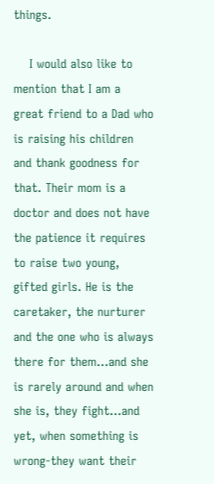things.

    I would also like to mention that I am a great friend to a Dad who is raising his children and thank goodness for that. Their mom is a doctor and does not have the patience it requires to raise two young, gifted girls. He is the caretaker, the nurturer and the one who is always there for them…and she is rarely around and when she is, they fight…and yet, when something is wrong-they want their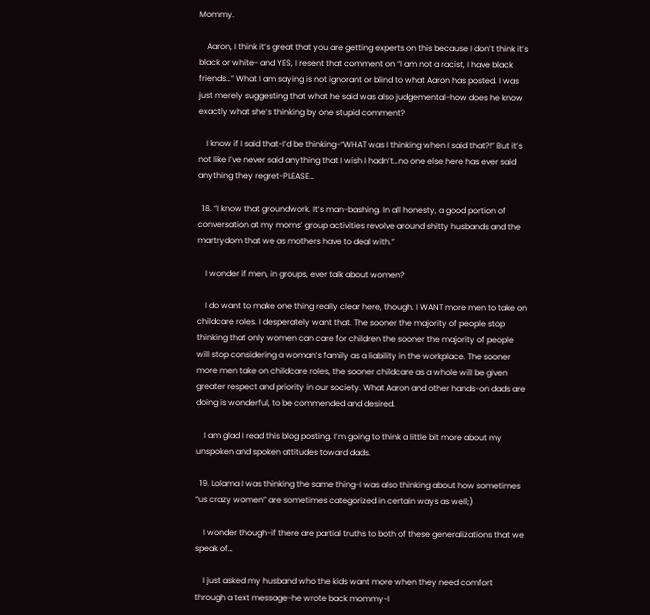Mommy.

    Aaron, I think it’s great that you are getting experts on this because I don’t think it’s black or white- and YES, I resent that comment on “I am not a racist, I have black friends…” What I am saying is not ignorant or blind to what Aaron has posted. I was just merely suggesting that what he said was also judgemental-how does he know exactly what she’s thinking by one stupid comment?

    I know if I said that-I’d be thinking-“WHAT was I thinking when I said that?!” But it’s not like I’ve never said anything that I wish I hadn’t…no one else here has ever said anything they regret-PLEASE…

  18. “I know that groundwork. It’s man-bashing. In all honesty, a good portion of conversation at my moms’ group activities revolve around shitty husbands and the martrydom that we as mothers have to deal with.”

    I wonder if men, in groups, ever talk about women?

    I do want to make one thing really clear here, though. I WANT more men to take on childcare roles. I desperately want that. The sooner the majority of people stop thinking that only women can care for children the sooner the majority of people will stop considering a woman’s family as a liability in the workplace. The sooner more men take on childcare roles, the sooner childcare as a whole will be given greater respect and priority in our society. What Aaron and other hands-on dads are doing is wonderful, to be commended and desired.

    I am glad I read this blog posting. I’m going to think a little bit more about my unspoken and spoken attitudes toward dads.

  19. Lolama I was thinking the same thing-I was also thinking about how sometimes “us crazy women” are sometimes categorized in certain ways as well;)

    I wonder though-if there are partial truths to both of these generalizations that we speak of…

    I just asked my husband who the kids want more when they need comfort through a text message-he wrote back mommy-I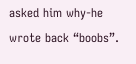asked him why-he wrote back “boobs”.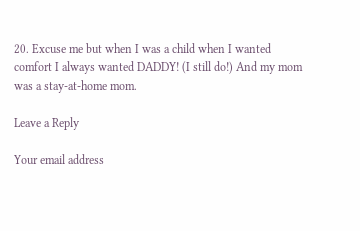20. Excuse me but when I was a child when I wanted comfort I always wanted DADDY! (I still do!) And my mom was a stay-at-home mom.

Leave a Reply

Your email address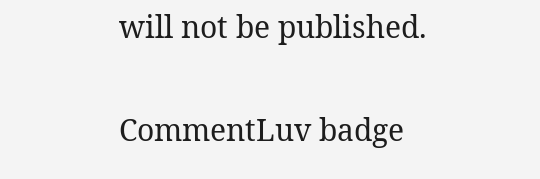will not be published.

CommentLuv badge